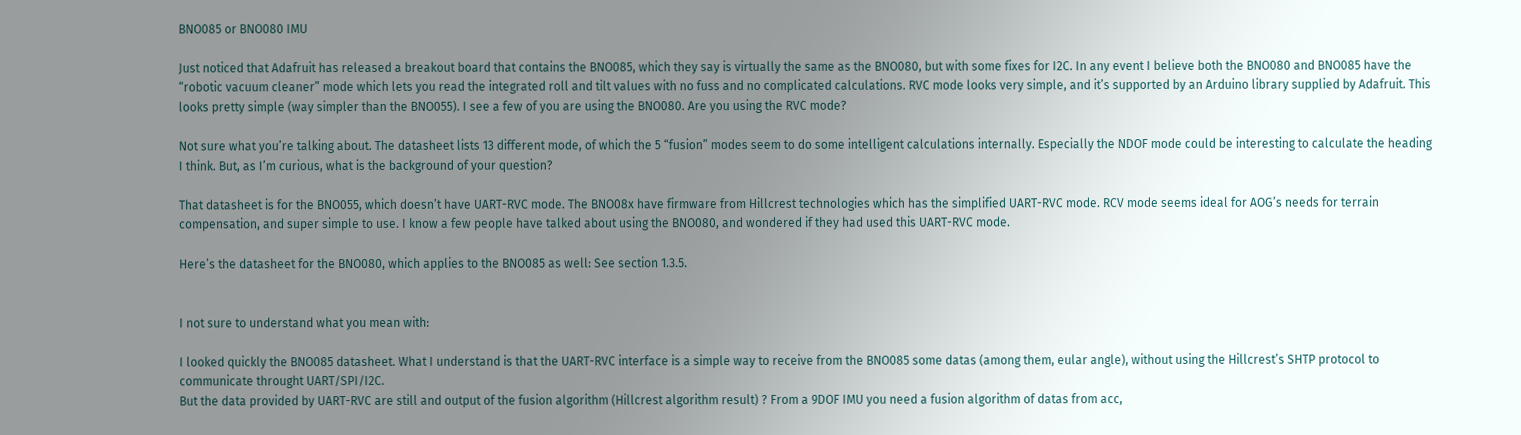BNO085 or BNO080 IMU

Just noticed that Adafruit has released a breakout board that contains the BNO085, which they say is virtually the same as the BNO080, but with some fixes for I2C. In any event I believe both the BNO080 and BNO085 have the “robotic vacuum cleaner” mode which lets you read the integrated roll and tilt values with no fuss and no complicated calculations. RVC mode looks very simple, and it’s supported by an Arduino library supplied by Adafruit. This looks pretty simple (way simpler than the BNO055). I see a few of you are using the BNO080. Are you using the RVC mode?

Not sure what you’re talking about. The datasheet lists 13 different mode, of which the 5 “fusion” modes seem to do some intelligent calculations internally. Especially the NDOF mode could be interesting to calculate the heading I think. But, as I’m curious, what is the background of your question?

That datasheet is for the BNO055, which doesn’t have UART-RVC mode. The BNO08x have firmware from Hillcrest technologies which has the simplified UART-RVC mode. RCV mode seems ideal for AOG’s needs for terrain compensation, and super simple to use. I know a few people have talked about using the BNO080, and wondered if they had used this UART-RVC mode.

Here’s the datasheet for the BNO080, which applies to the BNO085 as well: See section 1.3.5.


I not sure to understand what you mean with:

I looked quickly the BNO085 datasheet. What I understand is that the UART-RVC interface is a simple way to receive from the BNO085 some datas (among them, eular angle), without using the Hillcrest’s SHTP protocol to communicate throught UART/SPI/I2C.
But the data provided by UART-RVC are still and output of the fusion algorithm (Hillcrest algorithm result) ? From a 9DOF IMU you need a fusion algorithm of datas from acc,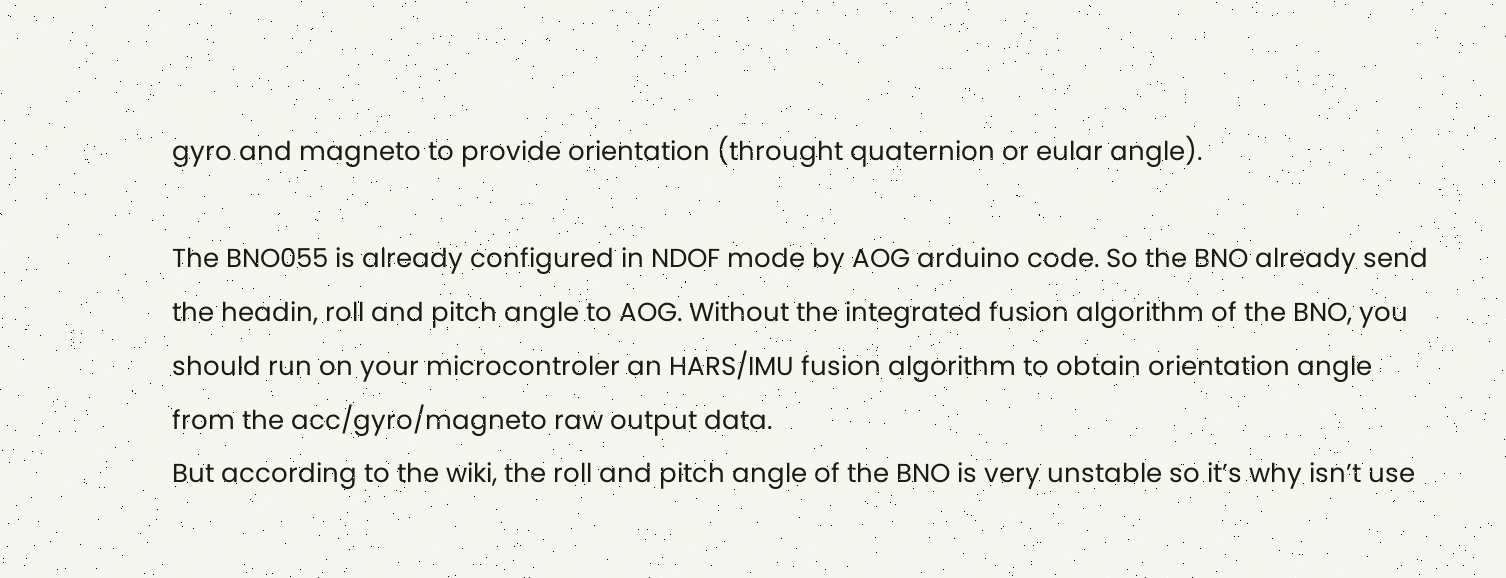gyro and magneto to provide orientation (throught quaternion or eular angle).

The BNO055 is already configured in NDOF mode by AOG arduino code. So the BNO already send the headin, roll and pitch angle to AOG. Without the integrated fusion algorithm of the BNO, you should run on your microcontroler an HARS/IMU fusion algorithm to obtain orientation angle from the acc/gyro/magneto raw output data.
But according to the wiki, the roll and pitch angle of the BNO is very unstable so it’s why isn’t use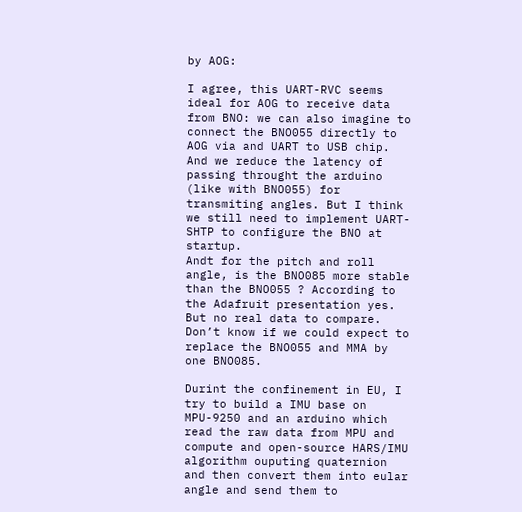by AOG:

I agree, this UART-RVC seems ideal for AOG to receive data from BNO: we can also imagine to connect the BNO055 directly to AOG via and UART to USB chip. And we reduce the latency of passing throught the arduino (like with BNO055) for transmiting angles. But I think we still need to implement UART-SHTP to configure the BNO at startup.
Andt for the pitch and roll angle, is the BNO085 more stable than the BNO055 ? According to the Adafruit presentation yes. But no real data to compare. Don’t know if we could expect to replace the BNO055 and MMA by one BNO085.

Durint the confinement in EU, I try to build a IMU base on MPU-9250 and an arduino which read the raw data from MPU and compute and open-source HARS/IMU algorithm ouputing quaternion and then convert them into eular angle and send them to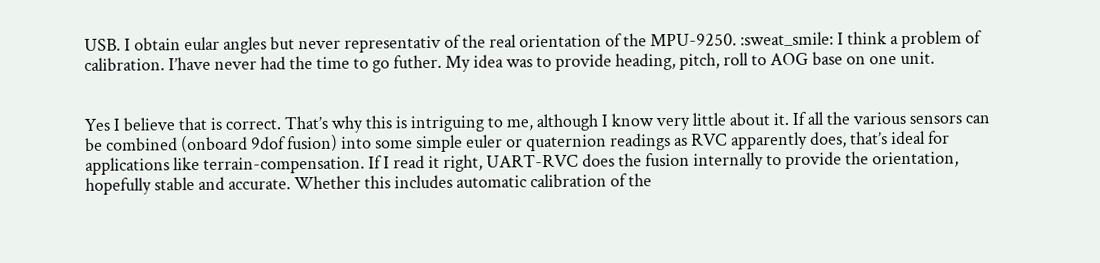USB. I obtain eular angles but never representativ of the real orientation of the MPU-9250. :sweat_smile: I think a problem of calibration. I’have never had the time to go futher. My idea was to provide heading, pitch, roll to AOG base on one unit.


Yes I believe that is correct. That’s why this is intriguing to me, although I know very little about it. If all the various sensors can be combined (onboard 9dof fusion) into some simple euler or quaternion readings as RVC apparently does, that’s ideal for applications like terrain-compensation. If I read it right, UART-RVC does the fusion internally to provide the orientation, hopefully stable and accurate. Whether this includes automatic calibration of the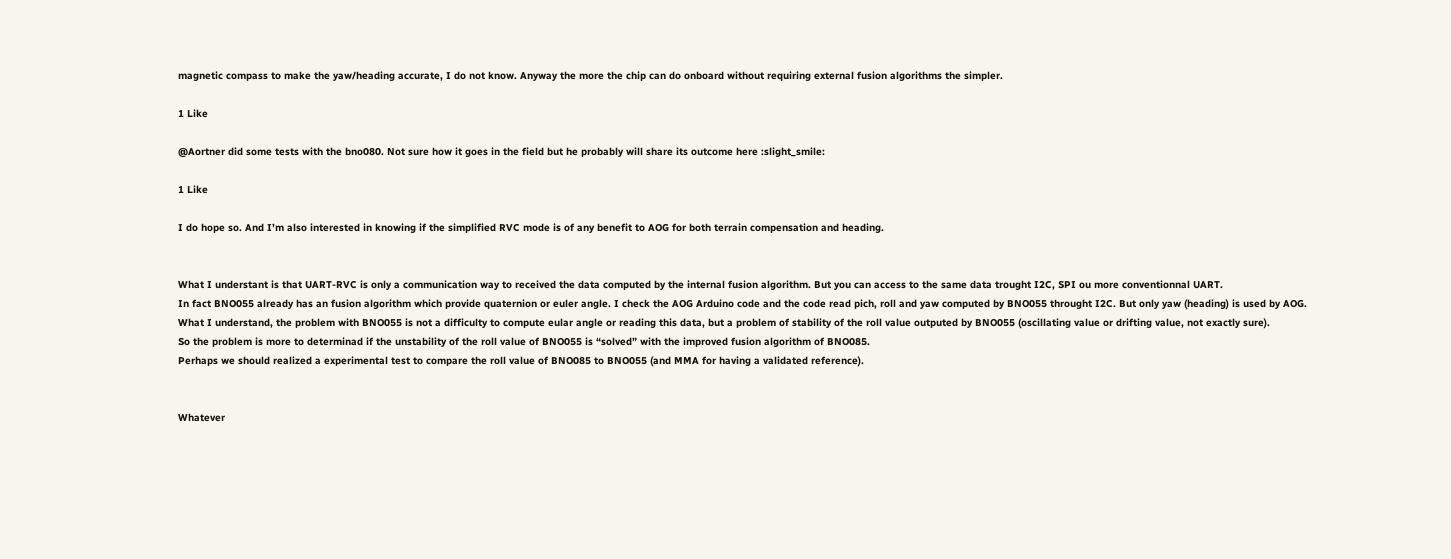magnetic compass to make the yaw/heading accurate, I do not know. Anyway the more the chip can do onboard without requiring external fusion algorithms the simpler.

1 Like

@Aortner did some tests with the bno080. Not sure how it goes in the field but he probably will share its outcome here :slight_smile:

1 Like

I do hope so. And I’m also interested in knowing if the simplified RVC mode is of any benefit to AOG for both terrain compensation and heading.


What I understant is that UART-RVC is only a communication way to received the data computed by the internal fusion algorithm. But you can access to the same data trought I2C, SPI ou more conventionnal UART.
In fact BNO055 already has an fusion algorithm which provide quaternion or euler angle. I check the AOG Arduino code and the code read pich, roll and yaw computed by BNO055 throught I2C. But only yaw (heading) is used by AOG.
What I understand, the problem with BNO055 is not a difficulty to compute eular angle or reading this data, but a problem of stability of the roll value outputed by BNO055 (oscillating value or drifting value, not exactly sure).
So the problem is more to determinad if the unstability of the roll value of BNO055 is “solved” with the improved fusion algorithm of BNO085.
Perhaps we should realized a experimental test to compare the roll value of BNO085 to BNO055 (and MMA for having a validated reference).


Whatever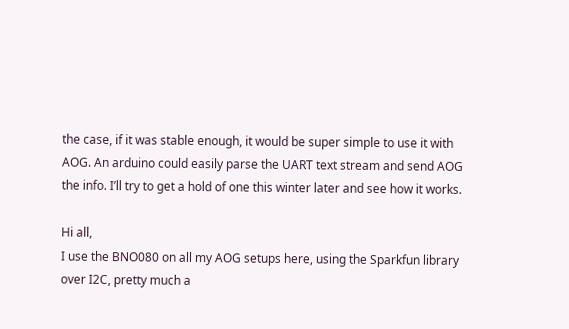the case, if it was stable enough, it would be super simple to use it with AOG. An arduino could easily parse the UART text stream and send AOG the info. I’ll try to get a hold of one this winter later and see how it works.

Hi all,
I use the BNO080 on all my AOG setups here, using the Sparkfun library over I2C, pretty much a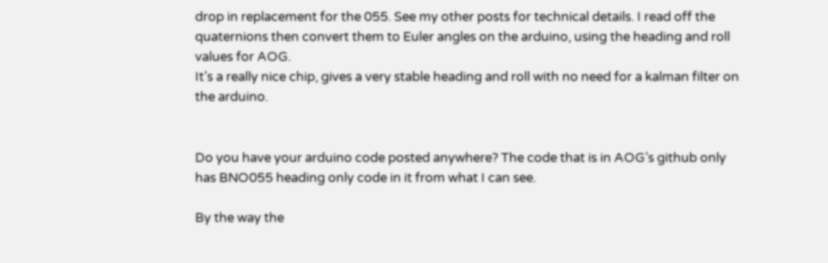drop in replacement for the 055. See my other posts for technical details. I read off the quaternions then convert them to Euler angles on the arduino, using the heading and roll values for AOG.
It’s a really nice chip, gives a very stable heading and roll with no need for a kalman filter on the arduino.


Do you have your arduino code posted anywhere? The code that is in AOG’s github only has BNO055 heading only code in it from what I can see.

By the way the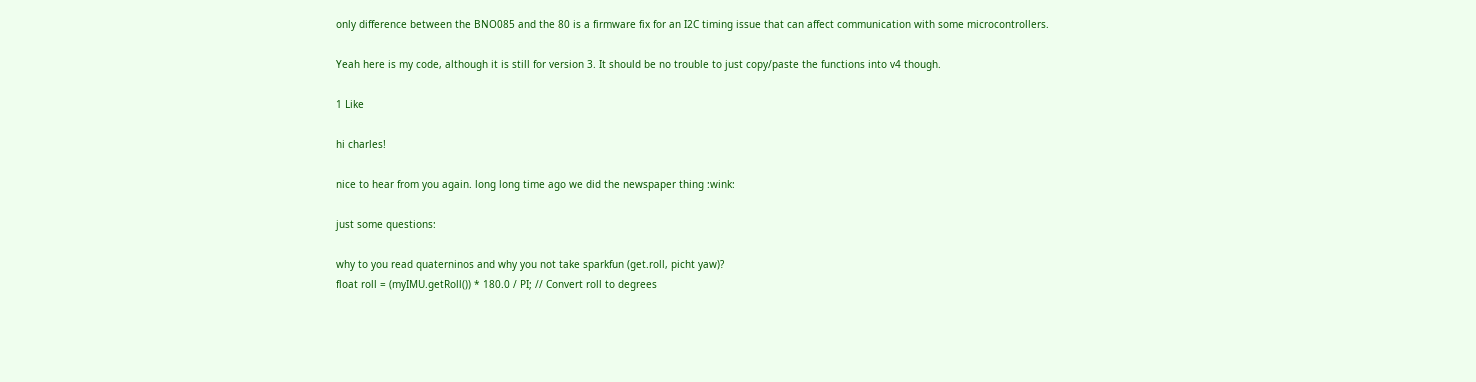only difference between the BNO085 and the 80 is a firmware fix for an I2C timing issue that can affect communication with some microcontrollers.

Yeah here is my code, although it is still for version 3. It should be no trouble to just copy/paste the functions into v4 though.

1 Like

hi charles!

nice to hear from you again. long long time ago we did the newspaper thing :wink:

just some questions:

why to you read quaterninos and why you not take sparkfun (get.roll, picht yaw)?
float roll = (myIMU.getRoll()) * 180.0 / PI; // Convert roll to degrees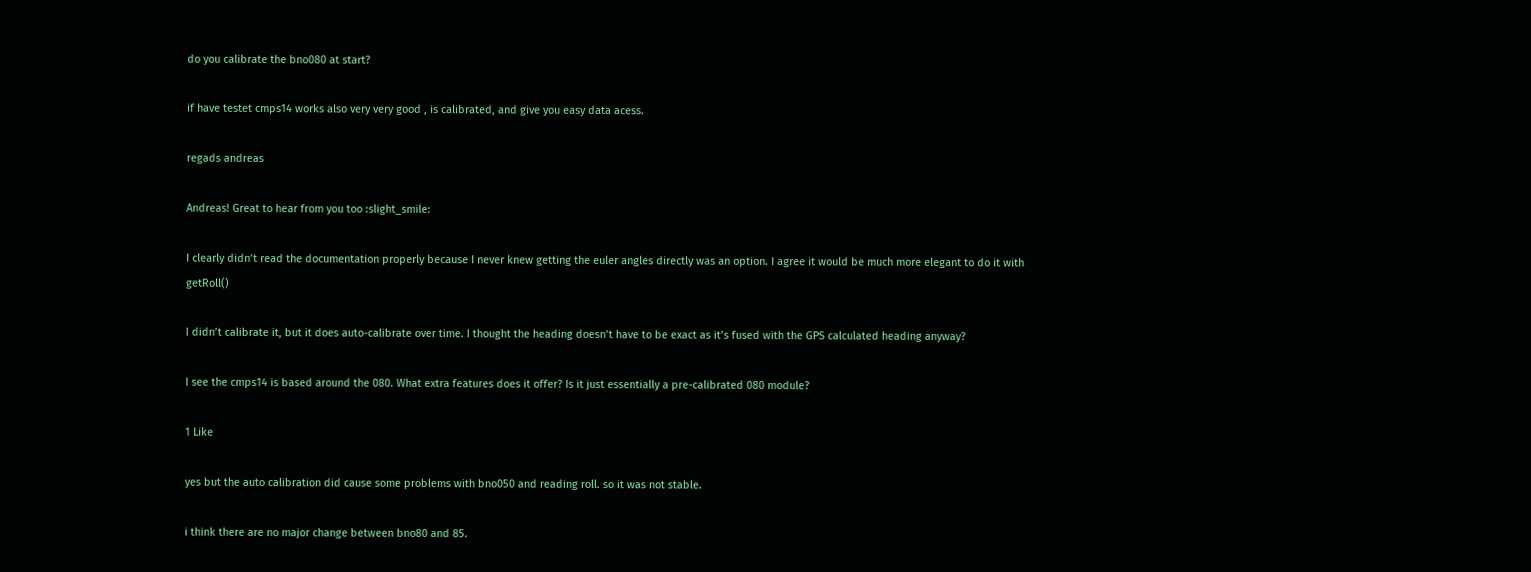do you calibrate the bno080 at start?

if have testet cmps14 works also very very good , is calibrated, and give you easy data acess.

regads andreas

Andreas! Great to hear from you too :slight_smile:

I clearly didn’t read the documentation properly because I never knew getting the euler angles directly was an option. I agree it would be much more elegant to do it with getRoll()

I didn’t calibrate it, but it does auto-calibrate over time. I thought the heading doesn’t have to be exact as it’s fused with the GPS calculated heading anyway?

I see the cmps14 is based around the 080. What extra features does it offer? Is it just essentially a pre-calibrated 080 module?

1 Like

yes but the auto calibration did cause some problems with bno050 and reading roll. so it was not stable.

i think there are no major change between bno80 and 85.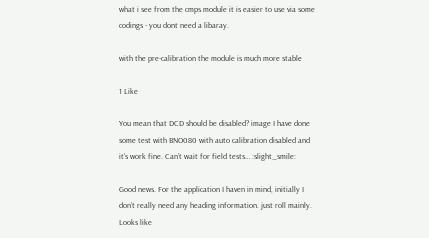what i see from the cmps module it is easier to use via some codings - you dont need a libaray.

with the pre-calibration the module is much more stable

1 Like

You mean that DCD should be disabled? image I have done some test with BNO080 with auto calibration disabled and it’s work fine. Can’t wait for field tests… :slight_smile:

Good news. For the application I haven in mind, initially I don’t really need any heading information. just roll mainly. Looks like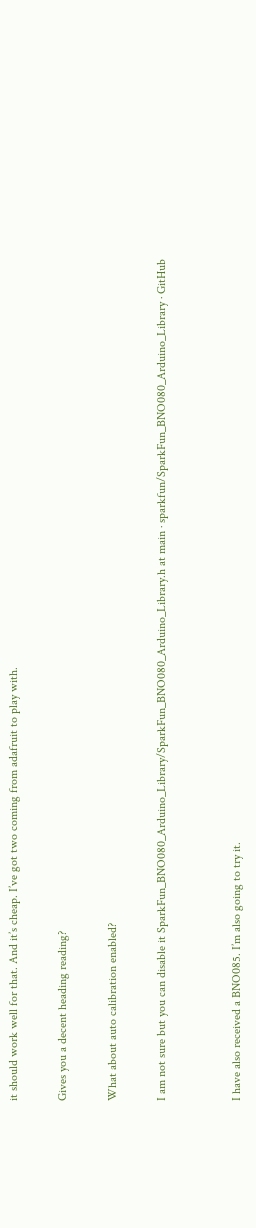it should work well for that. And it’s cheap. I’ve got two coming from adafruit to play with.

Gives you a decent heading reading?

What about auto calibration enabled?

I am not sure but you can disable it SparkFun_BNO080_Arduino_Library/SparkFun_BNO080_Arduino_Library.h at main · sparkfun/SparkFun_BNO080_Arduino_Library · GitHub


I have also received a BNO085. I’m also going to try it.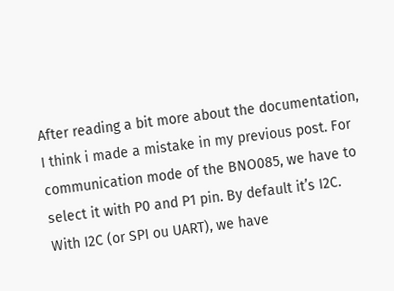After reading a bit more about the documentation, I think i made a mistake in my previous post. For communication mode of the BNO085, we have to select it with P0 and P1 pin. By default it’s I2C.
With I2C (or SPI ou UART), we have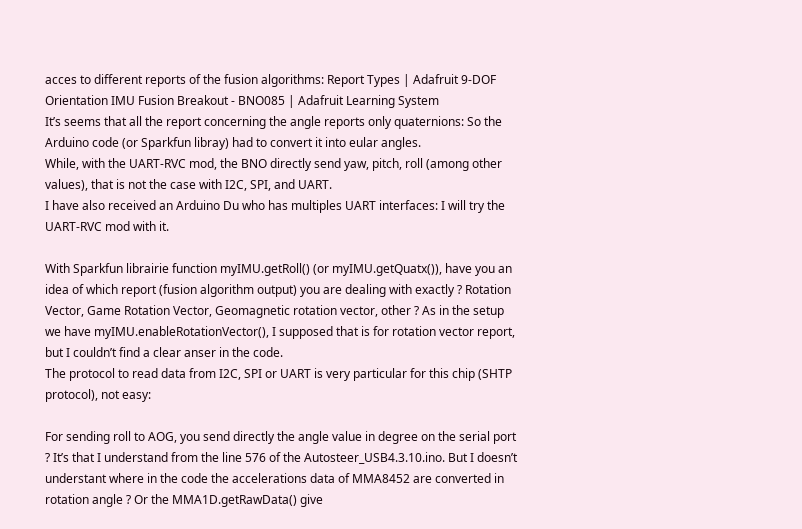acces to different reports of the fusion algorithms: Report Types | Adafruit 9-DOF Orientation IMU Fusion Breakout - BNO085 | Adafruit Learning System
It’s seems that all the report concerning the angle reports only quaternions: So the Arduino code (or Sparkfun libray) had to convert it into eular angles.
While, with the UART-RVC mod, the BNO directly send yaw, pitch, roll (among other values), that is not the case with I2C, SPI, and UART.
I have also received an Arduino Du who has multiples UART interfaces: I will try the UART-RVC mod with it.

With Sparkfun librairie function myIMU.getRoll() (or myIMU.getQuatx()), have you an idea of which report (fusion algorithm output) you are dealing with exactly ? Rotation Vector, Game Rotation Vector, Geomagnetic rotation vector, other ? As in the setup we have myIMU.enableRotationVector(), I supposed that is for rotation vector report, but I couldn’t find a clear anser in the code.
The protocol to read data from I2C, SPI or UART is very particular for this chip (SHTP protocol), not easy:

For sending roll to AOG, you send directly the angle value in degree on the serial port ? It’s that I understand from the line 576 of the Autosteer_USB4.3.10.ino. But I doesn’t understant where in the code the accelerations data of MMA8452 are converted in rotation angle ? Or the MMA1D.getRawData() give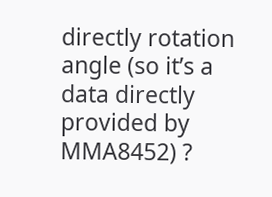directly rotation angle (so it’s a data directly provided by MMA8452) ?